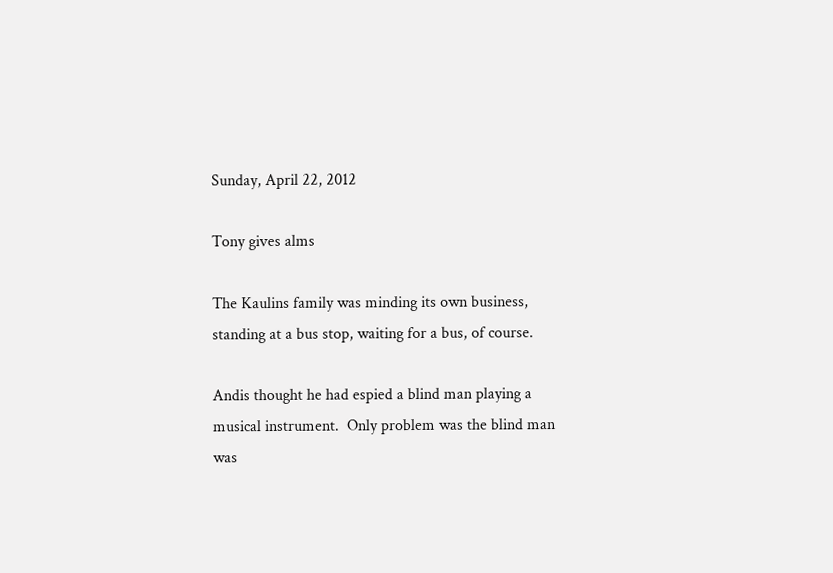Sunday, April 22, 2012

Tony gives alms

The Kaulins family was minding its own business, standing at a bus stop, waiting for a bus, of course.

Andis thought he had espied a blind man playing a musical instrument.  Only problem was the blind man was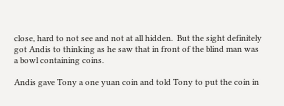close, hard to not see and not at all hidden.  But the sight definitely
got Andis to thinking as he saw that in front of the blind man was a bowl containing coins.

Andis gave Tony a one yuan coin and told Tony to put the coin in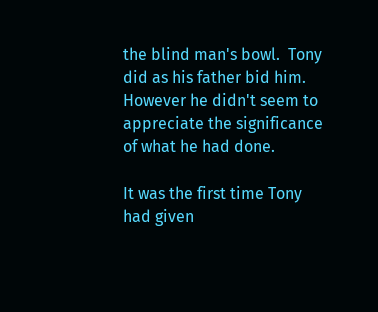the blind man's bowl.  Tony did as his father bid him.  However he didn't seem to appreciate the significance of what he had done.

It was the first time Tony had given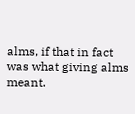alms, if that in fact was what giving alms meant.